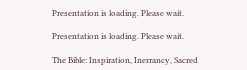Presentation is loading. Please wait.

Presentation is loading. Please wait.

The Bible: Inspiration, Inerrancy, Sacred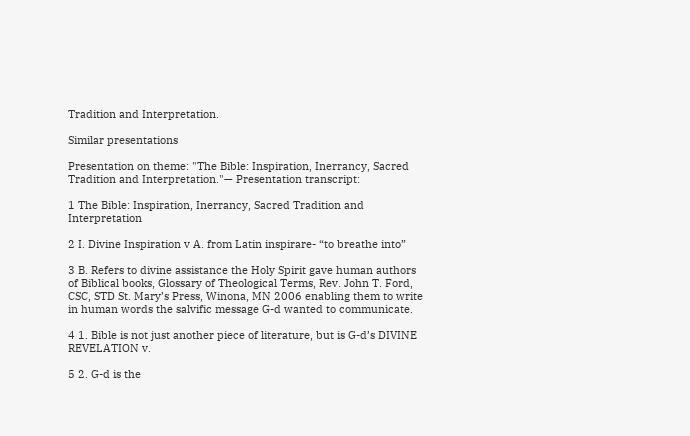Tradition and Interpretation.

Similar presentations

Presentation on theme: "The Bible: Inspiration, Inerrancy, Sacred Tradition and Interpretation."— Presentation transcript:

1 The Bible: Inspiration, Inerrancy, Sacred Tradition and Interpretation

2 I. Divine Inspiration v A. from Latin inspirare- “to breathe into”

3 B. Refers to divine assistance the Holy Spirit gave human authors of Biblical books, Glossary of Theological Terms, Rev. John T. Ford, CSC, STD St. Mary’s Press, Winona, MN 2006 enabling them to write in human words the salvific message G-d wanted to communicate.

4 1. Bible is not just another piece of literature, but is G-d’s DIVINE REVELATION v.

5 2. G-d is the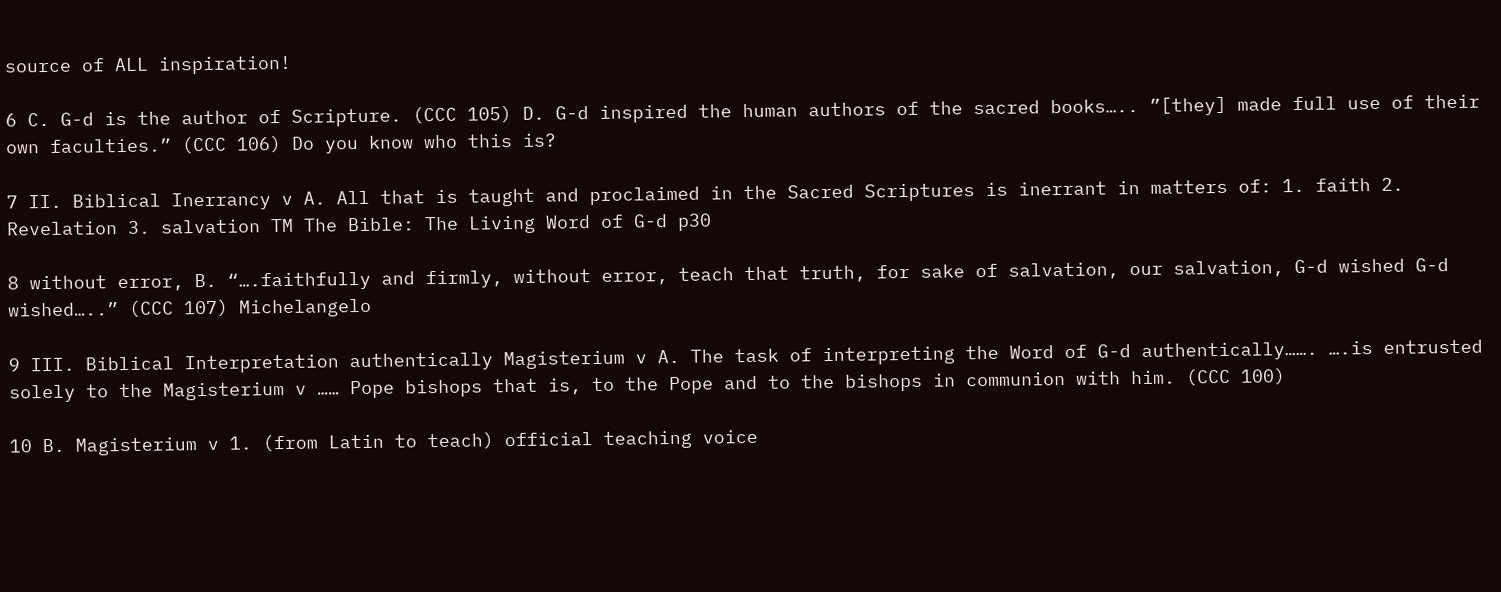source of ALL inspiration!

6 C. G-d is the author of Scripture. (CCC 105) D. G-d inspired the human authors of the sacred books….. ”[they] made full use of their own faculties.” (CCC 106) Do you know who this is?

7 II. Biblical Inerrancy v A. All that is taught and proclaimed in the Sacred Scriptures is inerrant in matters of: 1. faith 2. Revelation 3. salvation TM The Bible: The Living Word of G-d p30

8 without error, B. “….faithfully and firmly, without error, teach that truth, for sake of salvation, our salvation, G-d wished G-d wished…..” (CCC 107) Michelangelo

9 III. Biblical Interpretation authentically Magisterium v A. The task of interpreting the Word of G-d authentically……. ….is entrusted solely to the Magisterium v …… Pope bishops that is, to the Pope and to the bishops in communion with him. (CCC 100)

10 B. Magisterium v 1. (from Latin to teach) official teaching voice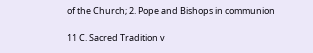of the Church; 2. Pope and Bishops in communion

11 C. Sacred Tradition v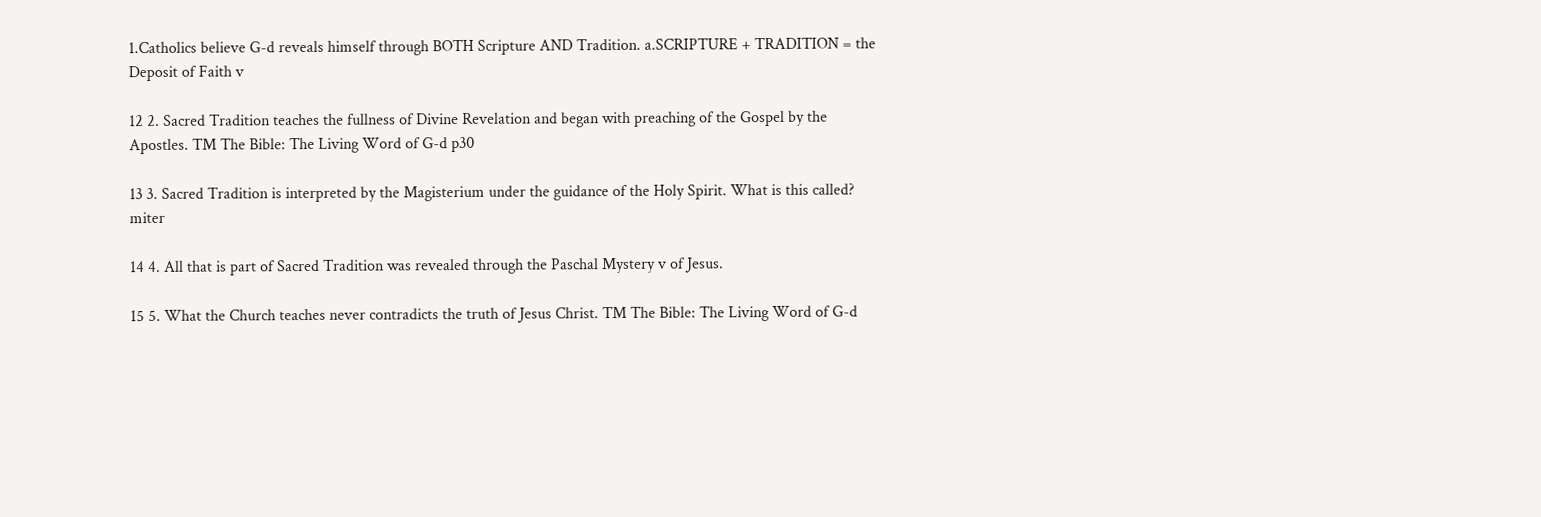1.Catholics believe G-d reveals himself through BOTH Scripture AND Tradition. a.SCRIPTURE + TRADITION = the Deposit of Faith v

12 2. Sacred Tradition teaches the fullness of Divine Revelation and began with preaching of the Gospel by the Apostles. TM The Bible: The Living Word of G-d p30

13 3. Sacred Tradition is interpreted by the Magisterium under the guidance of the Holy Spirit. What is this called? miter

14 4. All that is part of Sacred Tradition was revealed through the Paschal Mystery v of Jesus.

15 5. What the Church teaches never contradicts the truth of Jesus Christ. TM The Bible: The Living Word of G-d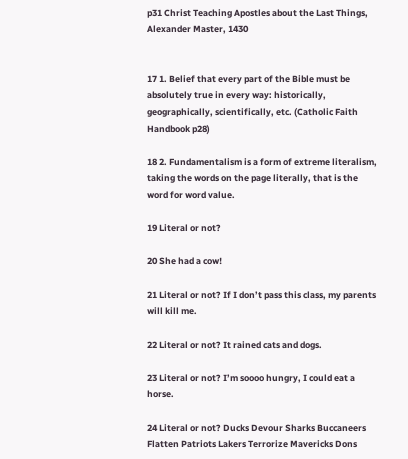p31 Christ Teaching Apostles about the Last Things, Alexander Master, 1430


17 1. Belief that every part of the Bible must be absolutely true in every way: historically, geographically, scientifically, etc. (Catholic Faith Handbook p28)

18 2. Fundamentalism is a form of extreme literalism, taking the words on the page literally, that is the word for word value.

19 Literal or not?

20 She had a cow!

21 Literal or not? If I don’t pass this class, my parents will kill me.

22 Literal or not? It rained cats and dogs.

23 Literal or not? I’m soooo hungry, I could eat a horse.

24 Literal or not? Ducks Devour Sharks Buccaneers Flatten Patriots Lakers Terrorize Mavericks Dons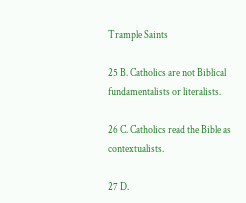Trample Saints

25 B. Catholics are not Biblical fundamentalists or literalists.

26 C. Catholics read the Bible as contextualists.

27 D.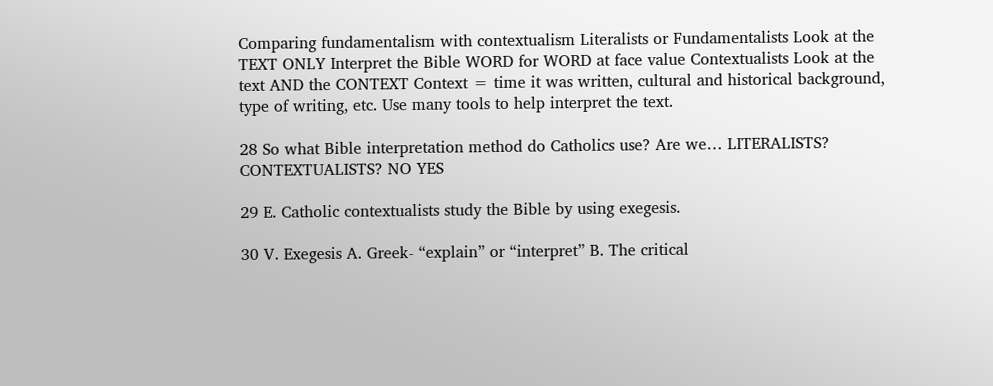Comparing fundamentalism with contextualism Literalists or Fundamentalists Look at the TEXT ONLY Interpret the Bible WORD for WORD at face value Contextualists Look at the text AND the CONTEXT Context = time it was written, cultural and historical background, type of writing, etc. Use many tools to help interpret the text.

28 So what Bible interpretation method do Catholics use? Are we… LITERALISTS? CONTEXTUALISTS? NO YES

29 E. Catholic contextualists study the Bible by using exegesis.

30 V. Exegesis A. Greek- “explain” or “interpret” B. The critical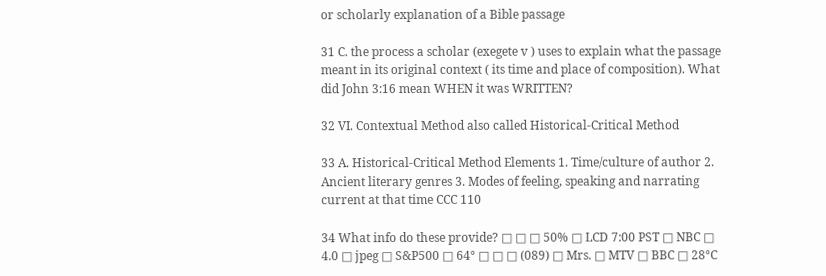or scholarly explanation of a Bible passage

31 C. the process a scholar (exegete v ) uses to explain what the passage meant in its original context ( its time and place of composition). What did John 3:16 mean WHEN it was WRITTEN?

32 VI. Contextual Method also called Historical-Critical Method

33 A. Historical-Critical Method Elements 1. Time/culture of author 2. Ancient literary genres 3. Modes of feeling, speaking and narrating current at that time CCC 110

34 What info do these provide? □ □ □ 50% □ LCD 7:00 PST □ NBC □ 4.0 □ jpeg □ S&P500 □ 64° □ □ □ (089) □ Mrs. □ MTV □ BBC □ 28°C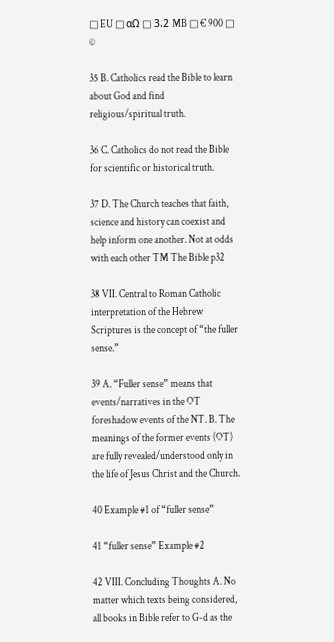□ EU □ αΩ □ 3.2 MB □ € 900 □ ©

35 B. Catholics read the Bible to learn about God and find religious/spiritual truth.

36 C. Catholics do not read the Bible for scientific or historical truth.

37 D. The Church teaches that faith, science and history can coexist and help inform one another. Not at odds with each other TM The Bible p32

38 VII. Central to Roman Catholic interpretation of the Hebrew Scriptures is the concept of “the fuller sense.”

39 A. “Fuller sense” means that events/narratives in the OT foreshadow events of the NT. B. The meanings of the former events (OT) are fully revealed/understood only in the life of Jesus Christ and the Church.

40 Example #1 of “fuller sense”

41 “fuller sense” Example #2

42 VIII. Concluding Thoughts A. No matter which texts being considered, all books in Bible refer to G-d as the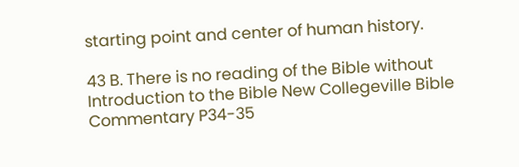starting point and center of human history.

43 B. There is no reading of the Bible without Introduction to the Bible New Collegeville Bible Commentary P34-35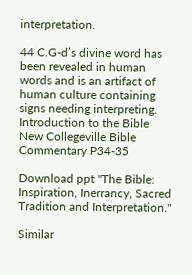interpretation.

44 C.G-d’s divine word has been revealed in human words and is an artifact of human culture containing signs needing interpreting. Introduction to the Bible New Collegeville Bible Commentary P34-35

Download ppt "The Bible: Inspiration, Inerrancy, Sacred Tradition and Interpretation."

Similar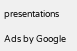presentations

Ads by Google